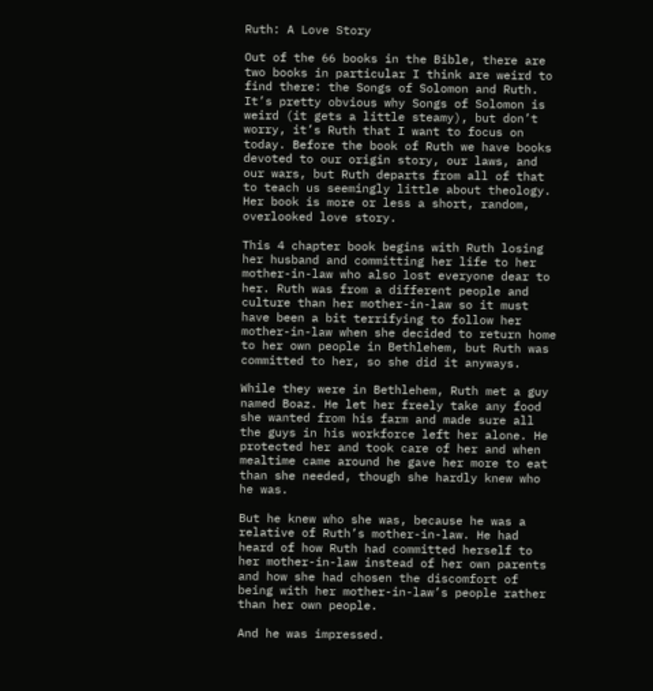Ruth: A Love Story

Out of the 66 books in the Bible, there are two books in particular I think are weird to find there: the Songs of Solomon and Ruth. It’s pretty obvious why Songs of Solomon is weird (it gets a little steamy), but don’t worry, it’s Ruth that I want to focus on today. Before the book of Ruth we have books devoted to our origin story, our laws, and our wars, but Ruth departs from all of that to teach us seemingly little about theology. Her book is more or less a short, random, overlooked love story.

This 4 chapter book begins with Ruth losing her husband and committing her life to her mother-in-law who also lost everyone dear to her. Ruth was from a different people and culture than her mother-in-law so it must have been a bit terrifying to follow her mother-in-law when she decided to return home to her own people in Bethlehem, but Ruth was committed to her, so she did it anyways.

While they were in Bethlehem, Ruth met a guy named Boaz. He let her freely take any food she wanted from his farm and made sure all the guys in his workforce left her alone. He protected her and took care of her and when mealtime came around he gave her more to eat than she needed, though she hardly knew who he was.

But he knew who she was, because he was a relative of Ruth’s mother-in-law. He had heard of how Ruth had committed herself to her mother-in-law instead of her own parents and how she had chosen the discomfort of being with her mother-in-law’s people rather than her own people.

And he was impressed.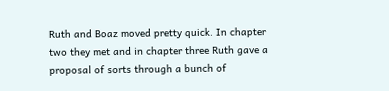Ruth and Boaz moved pretty quick. In chapter two they met and in chapter three Ruth gave a proposal of sorts through a bunch of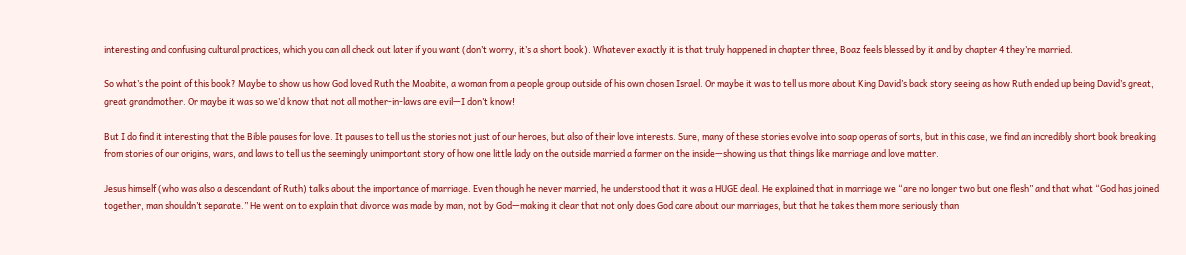interesting and confusing cultural practices, which you can all check out later if you want (don’t worry, it’s a short book). Whatever exactly it is that truly happened in chapter three, Boaz feels blessed by it and by chapter 4 they’re married.

So what’s the point of this book? Maybe to show us how God loved Ruth the Moabite, a woman from a people group outside of his own chosen Israel. Or maybe it was to tell us more about King David’s back story seeing as how Ruth ended up being David’s great, great grandmother. Or maybe it was so we’d know that not all mother-in-laws are evil—I don’t know!

But I do find it interesting that the Bible pauses for love. It pauses to tell us the stories not just of our heroes, but also of their love interests. Sure, many of these stories evolve into soap operas of sorts, but in this case, we find an incredibly short book breaking from stories of our origins, wars, and laws to tell us the seemingly unimportant story of how one little lady on the outside married a farmer on the inside—showing us that things like marriage and love matter.

Jesus himself (who was also a descendant of Ruth) talks about the importance of marriage. Even though he never married, he understood that it was a HUGE deal. He explained that in marriage we “are no longer two but one flesh” and that what “God has joined together, man shouldn’t separate.” He went on to explain that divorce was made by man, not by God—making it clear that not only does God care about our marriages, but that he takes them more seriously than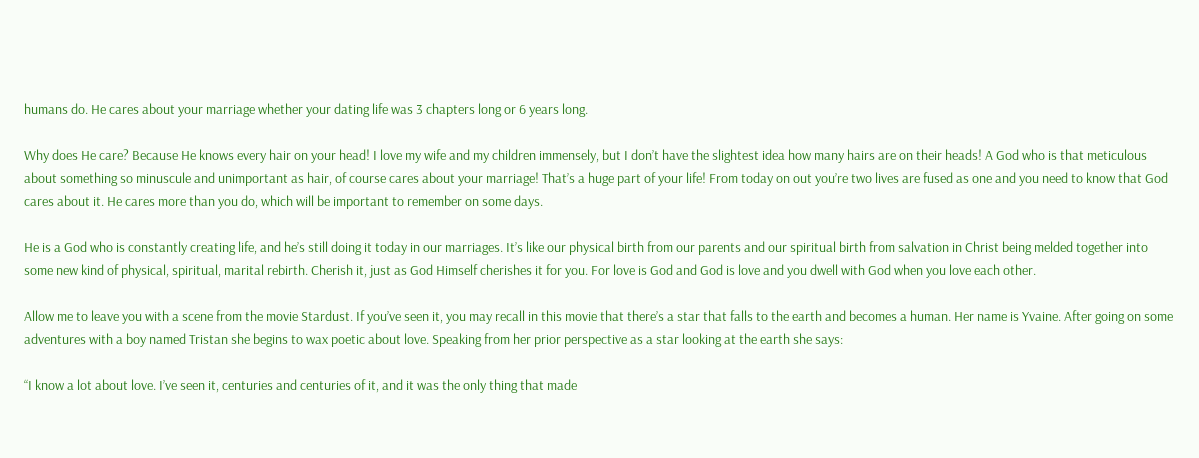humans do. He cares about your marriage whether your dating life was 3 chapters long or 6 years long.

Why does He care? Because He knows every hair on your head! I love my wife and my children immensely, but I don’t have the slightest idea how many hairs are on their heads! A God who is that meticulous about something so minuscule and unimportant as hair, of course cares about your marriage! That’s a huge part of your life! From today on out you’re two lives are fused as one and you need to know that God cares about it. He cares more than you do, which will be important to remember on some days.

He is a God who is constantly creating life, and he’s still doing it today in our marriages. It’s like our physical birth from our parents and our spiritual birth from salvation in Christ being melded together into some new kind of physical, spiritual, marital rebirth. Cherish it, just as God Himself cherishes it for you. For love is God and God is love and you dwell with God when you love each other.

Allow me to leave you with a scene from the movie Stardust. If you’ve seen it, you may recall in this movie that there’s a star that falls to the earth and becomes a human. Her name is Yvaine. After going on some adventures with a boy named Tristan she begins to wax poetic about love. Speaking from her prior perspective as a star looking at the earth she says:

“I know a lot about love. I’ve seen it, centuries and centuries of it, and it was the only thing that made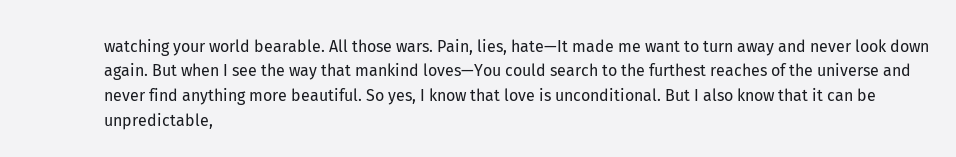watching your world bearable. All those wars. Pain, lies, hate—It made me want to turn away and never look down again. But when I see the way that mankind loves—You could search to the furthest reaches of the universe and never find anything more beautiful. So yes, I know that love is unconditional. But I also know that it can be unpredictable,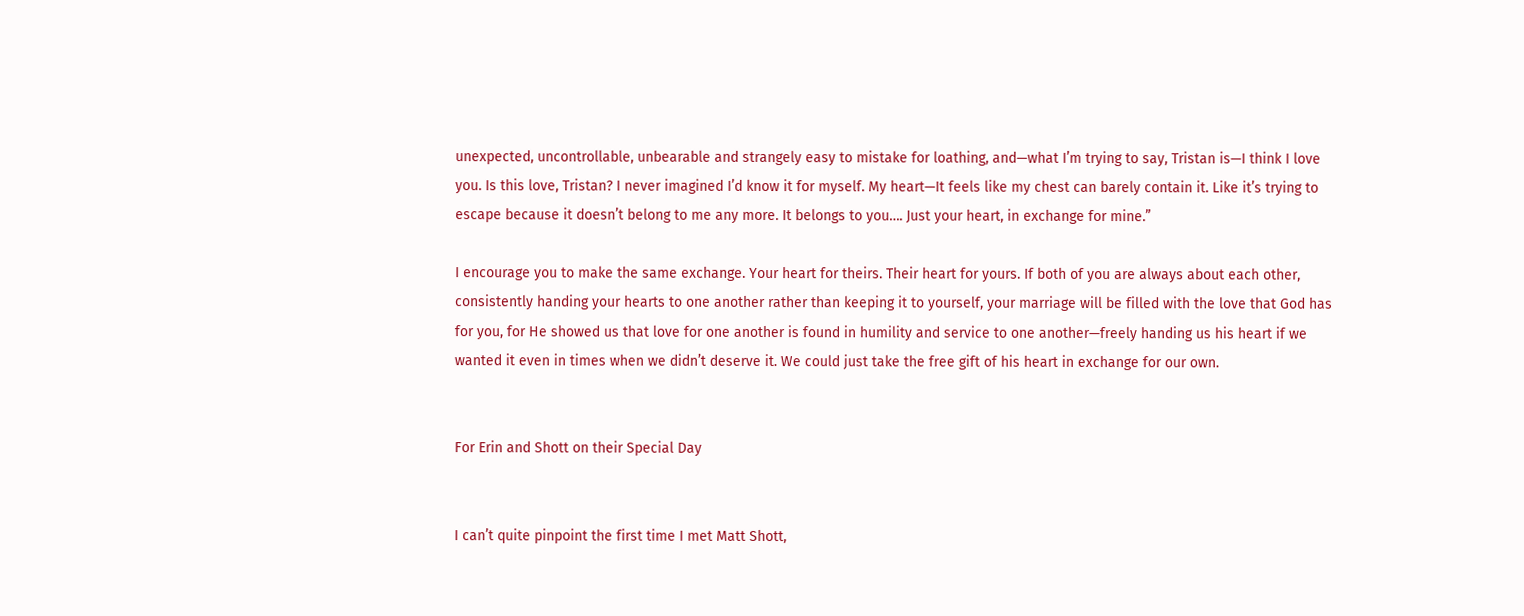unexpected, uncontrollable, unbearable and strangely easy to mistake for loathing, and—what I’m trying to say, Tristan is—I think I love you. Is this love, Tristan? I never imagined I’d know it for myself. My heart—It feels like my chest can barely contain it. Like it’s trying to escape because it doesn’t belong to me any more. It belongs to you…. Just your heart, in exchange for mine.”

I encourage you to make the same exchange. Your heart for theirs. Their heart for yours. If both of you are always about each other, consistently handing your hearts to one another rather than keeping it to yourself, your marriage will be filled with the love that God has for you, for He showed us that love for one another is found in humility and service to one another—freely handing us his heart if we wanted it even in times when we didn’t deserve it. We could just take the free gift of his heart in exchange for our own.


For Erin and Shott on their Special Day


I can’t quite pinpoint the first time I met Matt Shott,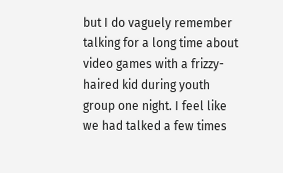but I do vaguely remember talking for a long time about video games with a frizzy-haired kid during youth group one night. I feel like we had talked a few times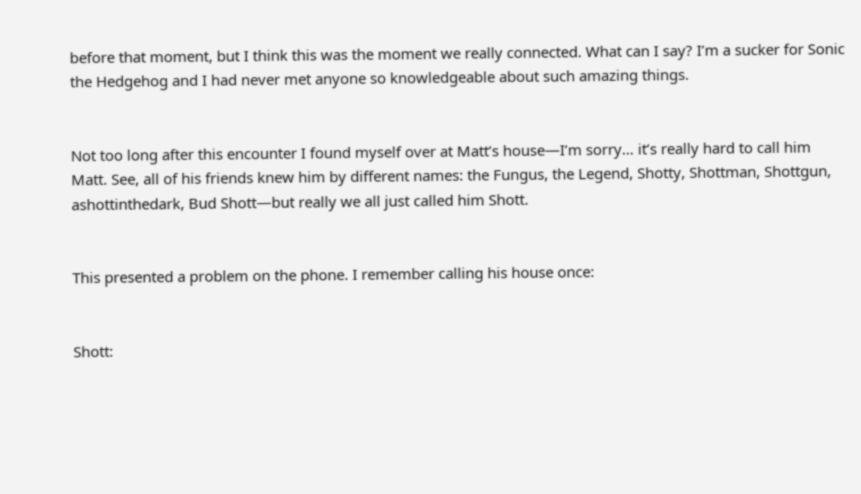before that moment, but I think this was the moment we really connected. What can I say? I’m a sucker for Sonic the Hedgehog and I had never met anyone so knowledgeable about such amazing things.


Not too long after this encounter I found myself over at Matt’s house—I’m sorry… it’s really hard to call him Matt. See, all of his friends knew him by different names: the Fungus, the Legend, Shotty, Shottman, Shottgun, ashottinthedark, Bud Shott—but really we all just called him Shott.


This presented a problem on the phone. I remember calling his house once:


Shott: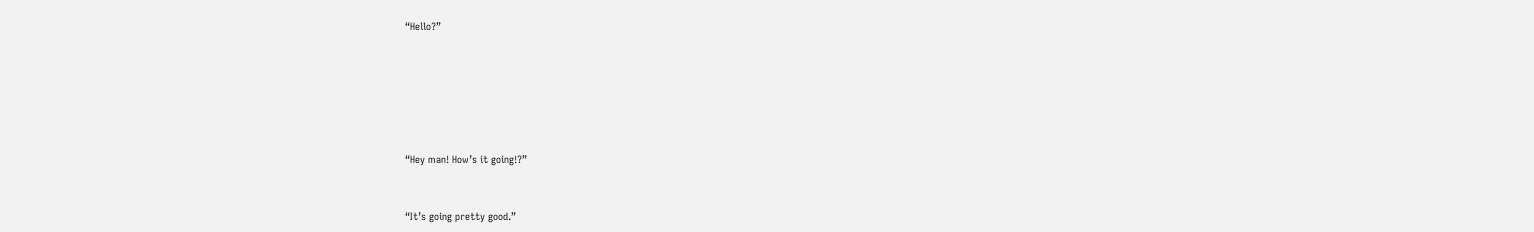“Hello?”






“Hey man! How’s it going!?”


“It’s going pretty good.”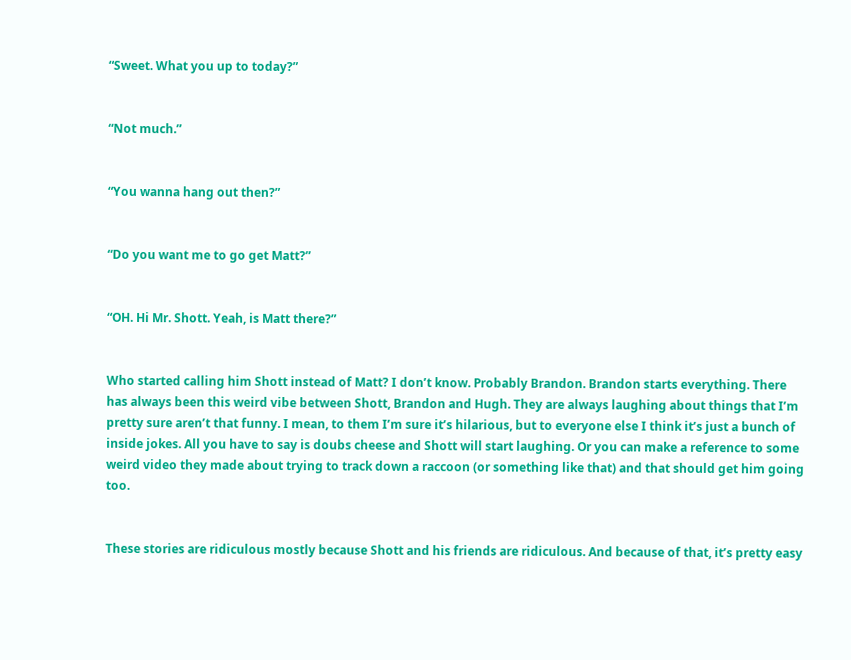“Sweet. What you up to today?”


“Not much.”


“You wanna hang out then?”


“Do you want me to go get Matt?”


“OH. Hi Mr. Shott. Yeah, is Matt there?”


Who started calling him Shott instead of Matt? I don’t know. Probably Brandon. Brandon starts everything. There has always been this weird vibe between Shott, Brandon and Hugh. They are always laughing about things that I’m pretty sure aren’t that funny. I mean, to them I’m sure it’s hilarious, but to everyone else I think it’s just a bunch of inside jokes. All you have to say is doubs cheese and Shott will start laughing. Or you can make a reference to some weird video they made about trying to track down a raccoon (or something like that) and that should get him going too.


These stories are ridiculous mostly because Shott and his friends are ridiculous. And because of that, it’s pretty easy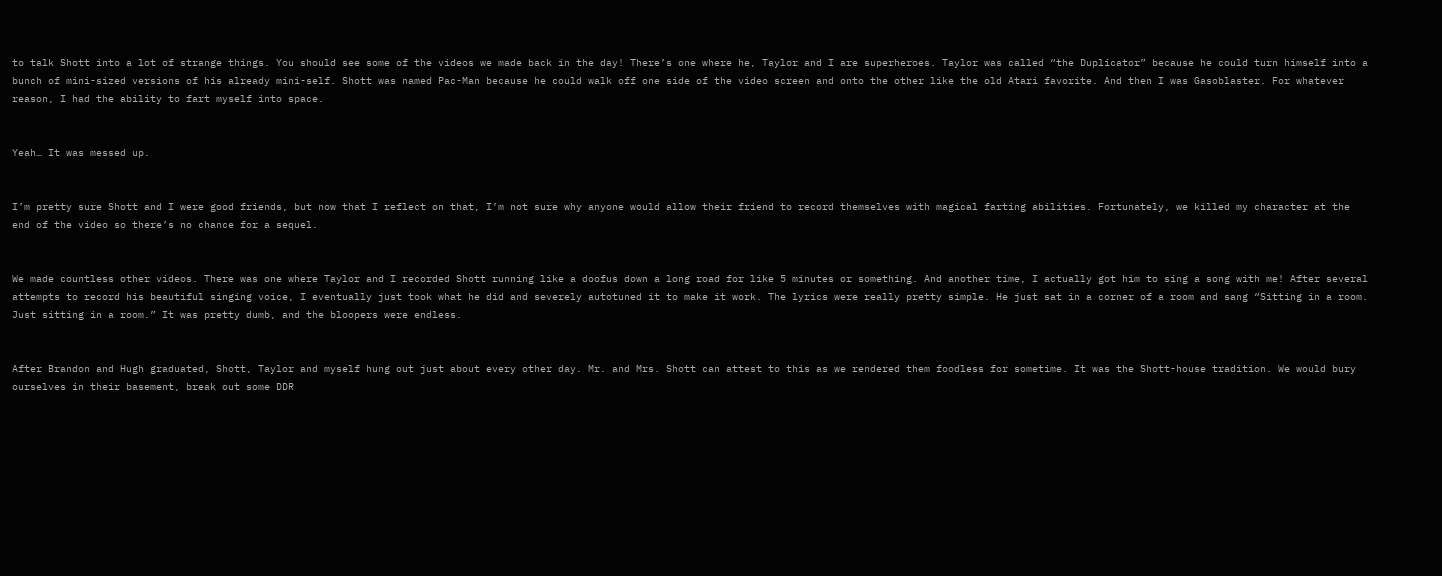to talk Shott into a lot of strange things. You should see some of the videos we made back in the day! There’s one where he, Taylor and I are superheroes. Taylor was called “the Duplicator” because he could turn himself into a bunch of mini-sized versions of his already mini-self. Shott was named Pac-Man because he could walk off one side of the video screen and onto the other like the old Atari favorite. And then I was Gasoblaster. For whatever reason, I had the ability to fart myself into space.


Yeah… It was messed up.


I’m pretty sure Shott and I were good friends, but now that I reflect on that, I’m not sure why anyone would allow their friend to record themselves with magical farting abilities. Fortunately, we killed my character at the end of the video so there’s no chance for a sequel.


We made countless other videos. There was one where Taylor and I recorded Shott running like a doofus down a long road for like 5 minutes or something. And another time, I actually got him to sing a song with me! After several attempts to record his beautiful singing voice, I eventually just took what he did and severely autotuned it to make it work. The lyrics were really pretty simple. He just sat in a corner of a room and sang “Sitting in a room. Just sitting in a room.” It was pretty dumb, and the bloopers were endless.


After Brandon and Hugh graduated, Shott, Taylor and myself hung out just about every other day. Mr. and Mrs. Shott can attest to this as we rendered them foodless for sometime. It was the Shott-house tradition. We would bury ourselves in their basement, break out some DDR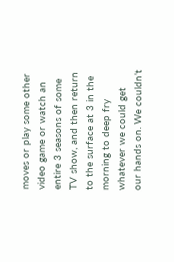moves or play some other video game or watch an entire 3 seasons of some TV show, and then return to the surface at 3 in the morning to deep fry whatever we could get our hands on. We couldn’t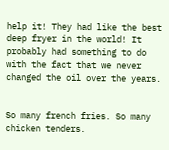help it! They had like the best deep fryer in the world! It probably had something to do with the fact that we never changed the oil over the years.


So many french fries. So many chicken tenders.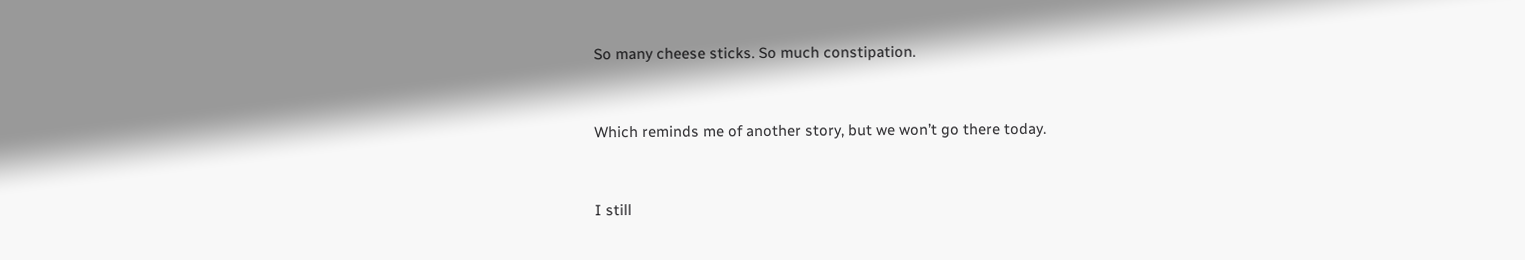So many cheese sticks. So much constipation.


Which reminds me of another story, but we won’t go there today.


I still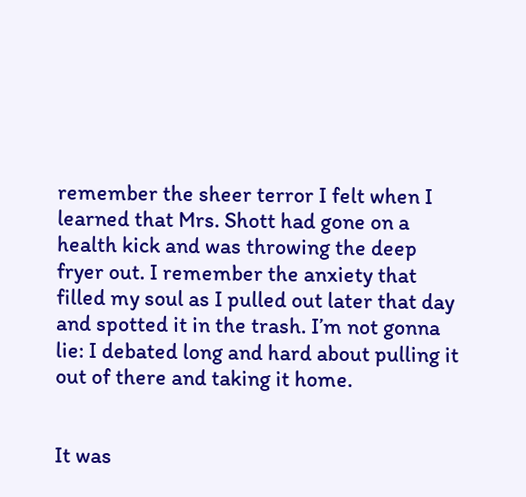remember the sheer terror I felt when I learned that Mrs. Shott had gone on a health kick and was throwing the deep fryer out. I remember the anxiety that filled my soul as I pulled out later that day and spotted it in the trash. I’m not gonna lie: I debated long and hard about pulling it out of there and taking it home.


It was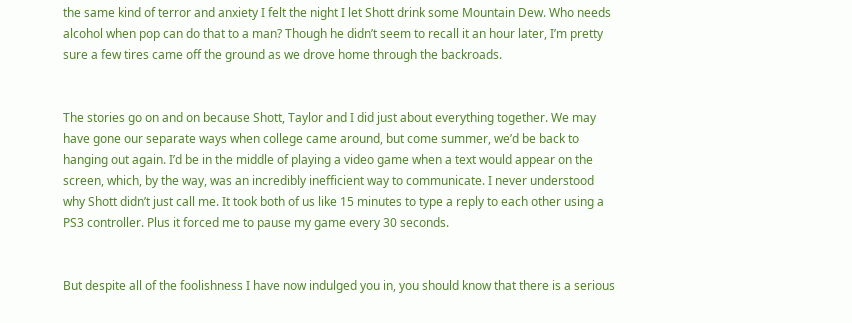the same kind of terror and anxiety I felt the night I let Shott drink some Mountain Dew. Who needs alcohol when pop can do that to a man? Though he didn’t seem to recall it an hour later, I’m pretty sure a few tires came off the ground as we drove home through the backroads.


The stories go on and on because Shott, Taylor and I did just about everything together. We may have gone our separate ways when college came around, but come summer, we’d be back to hanging out again. I’d be in the middle of playing a video game when a text would appear on the screen, which, by the way, was an incredibly inefficient way to communicate. I never understood why Shott didn’t just call me. It took both of us like 15 minutes to type a reply to each other using a PS3 controller. Plus it forced me to pause my game every 30 seconds.


But despite all of the foolishness I have now indulged you in, you should know that there is a serious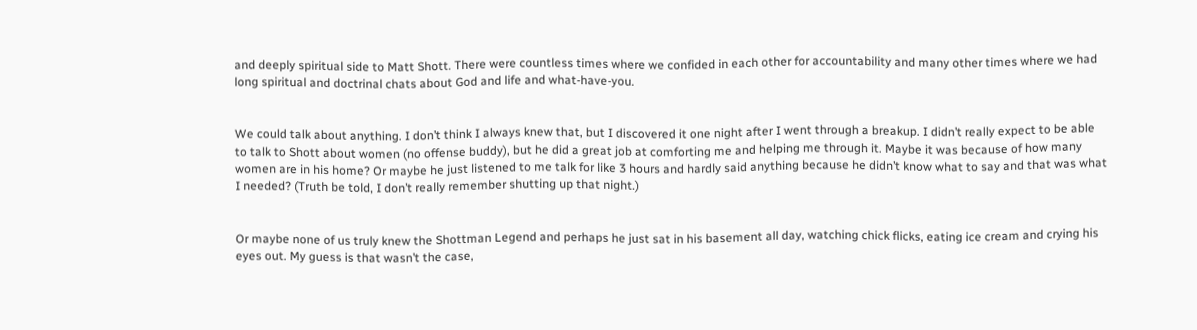and deeply spiritual side to Matt Shott. There were countless times where we confided in each other for accountability and many other times where we had long spiritual and doctrinal chats about God and life and what-have-you.


We could talk about anything. I don’t think I always knew that, but I discovered it one night after I went through a breakup. I didn’t really expect to be able to talk to Shott about women (no offense buddy), but he did a great job at comforting me and helping me through it. Maybe it was because of how many women are in his home? Or maybe he just listened to me talk for like 3 hours and hardly said anything because he didn’t know what to say and that was what I needed? (Truth be told, I don’t really remember shutting up that night.)


Or maybe none of us truly knew the Shottman Legend and perhaps he just sat in his basement all day, watching chick flicks, eating ice cream and crying his eyes out. My guess is that wasn’t the case,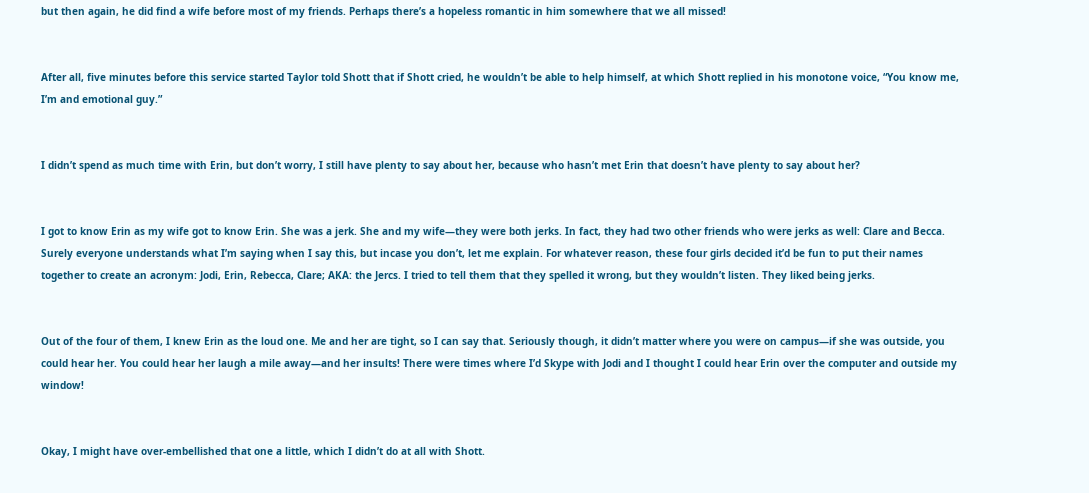but then again, he did find a wife before most of my friends. Perhaps there’s a hopeless romantic in him somewhere that we all missed!


After all, five minutes before this service started Taylor told Shott that if Shott cried, he wouldn’t be able to help himself, at which Shott replied in his monotone voice, “You know me, I’m and emotional guy.”


I didn’t spend as much time with Erin, but don’t worry, I still have plenty to say about her, because who hasn’t met Erin that doesn’t have plenty to say about her?


I got to know Erin as my wife got to know Erin. She was a jerk. She and my wife—they were both jerks. In fact, they had two other friends who were jerks as well: Clare and Becca. Surely everyone understands what I’m saying when I say this, but incase you don’t, let me explain. For whatever reason, these four girls decided it’d be fun to put their names together to create an acronym: Jodi, Erin, Rebecca, Clare; AKA: the Jercs. I tried to tell them that they spelled it wrong, but they wouldn’t listen. They liked being jerks.


Out of the four of them, I knew Erin as the loud one. Me and her are tight, so I can say that. Seriously though, it didn’t matter where you were on campus—if she was outside, you could hear her. You could hear her laugh a mile away—and her insults! There were times where I’d Skype with Jodi and I thought I could hear Erin over the computer and outside my window!


Okay, I might have over-embellished that one a little, which I didn’t do at all with Shott.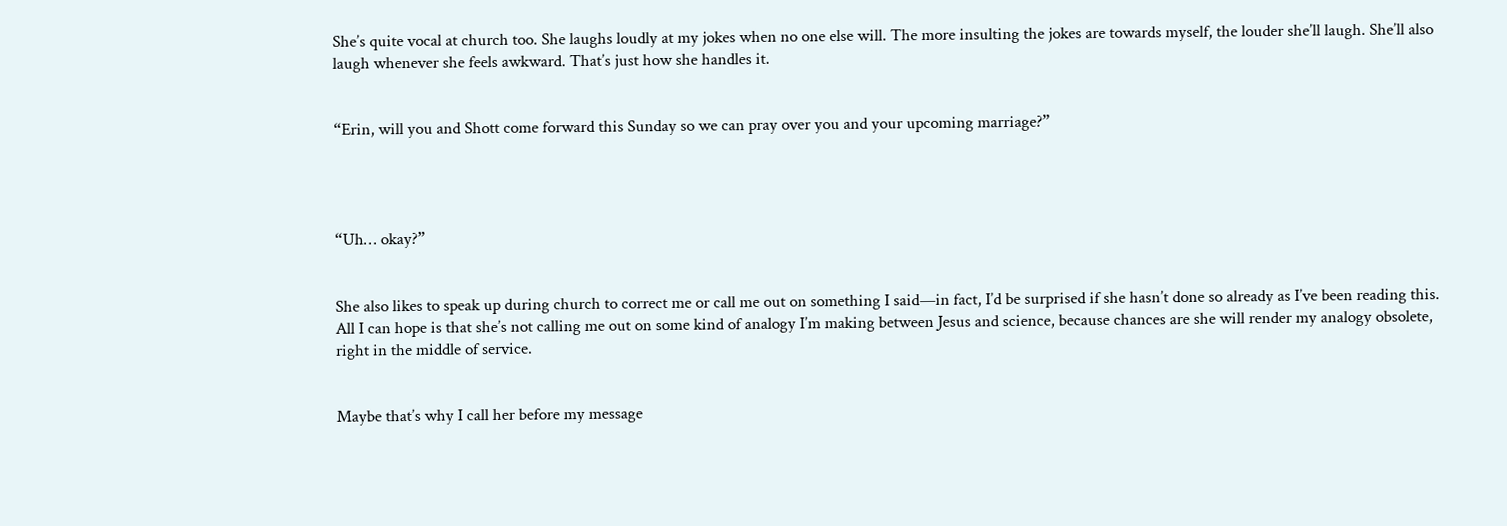She’s quite vocal at church too. She laughs loudly at my jokes when no one else will. The more insulting the jokes are towards myself, the louder she’ll laugh. She’ll also laugh whenever she feels awkward. That’s just how she handles it.


“Erin, will you and Shott come forward this Sunday so we can pray over you and your upcoming marriage?”




“Uh… okay?”


She also likes to speak up during church to correct me or call me out on something I said—in fact, I’d be surprised if she hasn’t done so already as I’ve been reading this. All I can hope is that she’s not calling me out on some kind of analogy I’m making between Jesus and science, because chances are she will render my analogy obsolete, right in the middle of service.


Maybe that’s why I call her before my message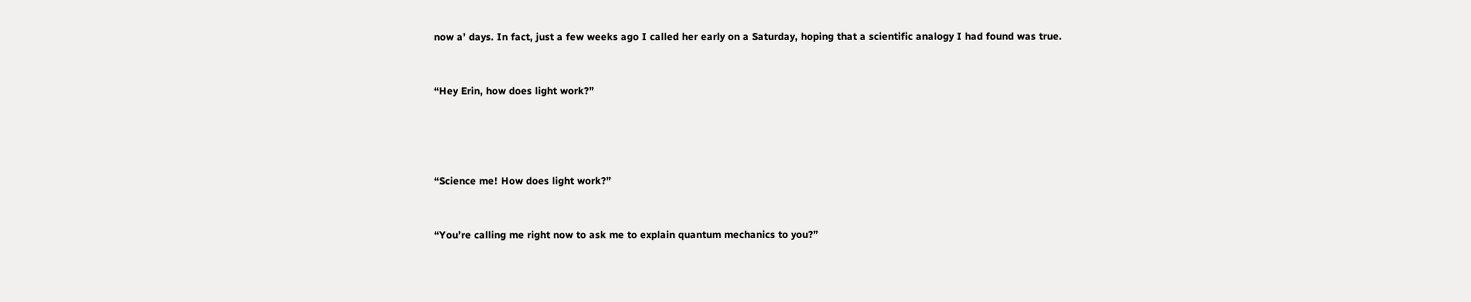now a’ days. In fact, just a few weeks ago I called her early on a Saturday, hoping that a scientific analogy I had found was true.


“Hey Erin, how does light work?”




“Science me! How does light work?”


“You’re calling me right now to ask me to explain quantum mechanics to you?”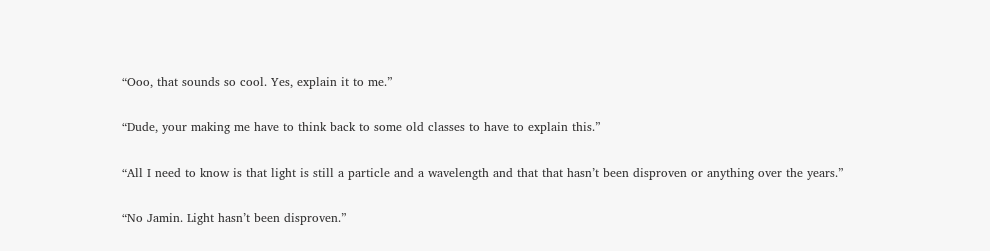“Ooo, that sounds so cool. Yes, explain it to me.”


“Dude, your making me have to think back to some old classes to have to explain this.”


“All I need to know is that light is still a particle and a wavelength and that that hasn’t been disproven or anything over the years.”


“No Jamin. Light hasn’t been disproven.”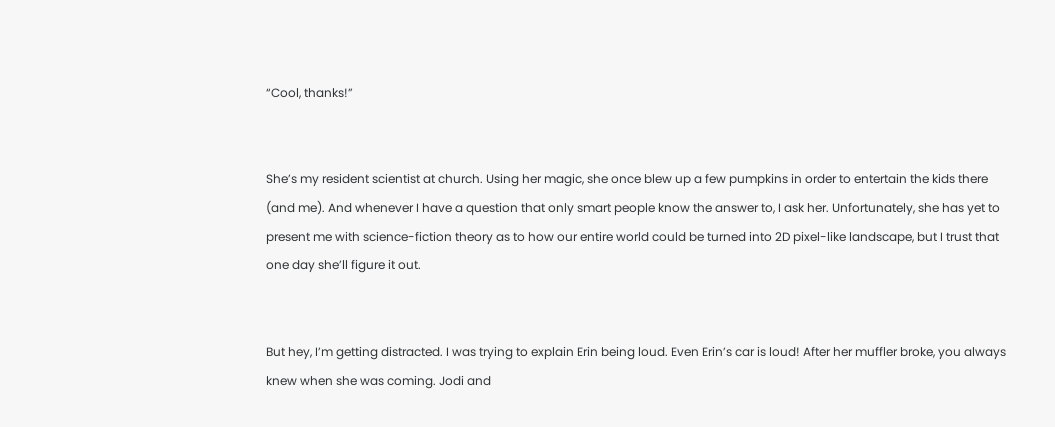“Cool, thanks!”


She’s my resident scientist at church. Using her magic, she once blew up a few pumpkins in order to entertain the kids there (and me). And whenever I have a question that only smart people know the answer to, I ask her. Unfortunately, she has yet to present me with science-fiction theory as to how our entire world could be turned into 2D pixel-like landscape, but I trust that one day she’ll figure it out.


But hey, I’m getting distracted. I was trying to explain Erin being loud. Even Erin’s car is loud! After her muffler broke, you always knew when she was coming. Jodi and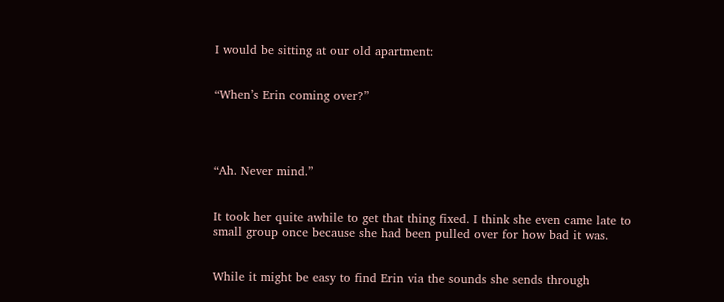I would be sitting at our old apartment:


“When’s Erin coming over?”




“Ah. Never mind.”


It took her quite awhile to get that thing fixed. I think she even came late to small group once because she had been pulled over for how bad it was.


While it might be easy to find Erin via the sounds she sends through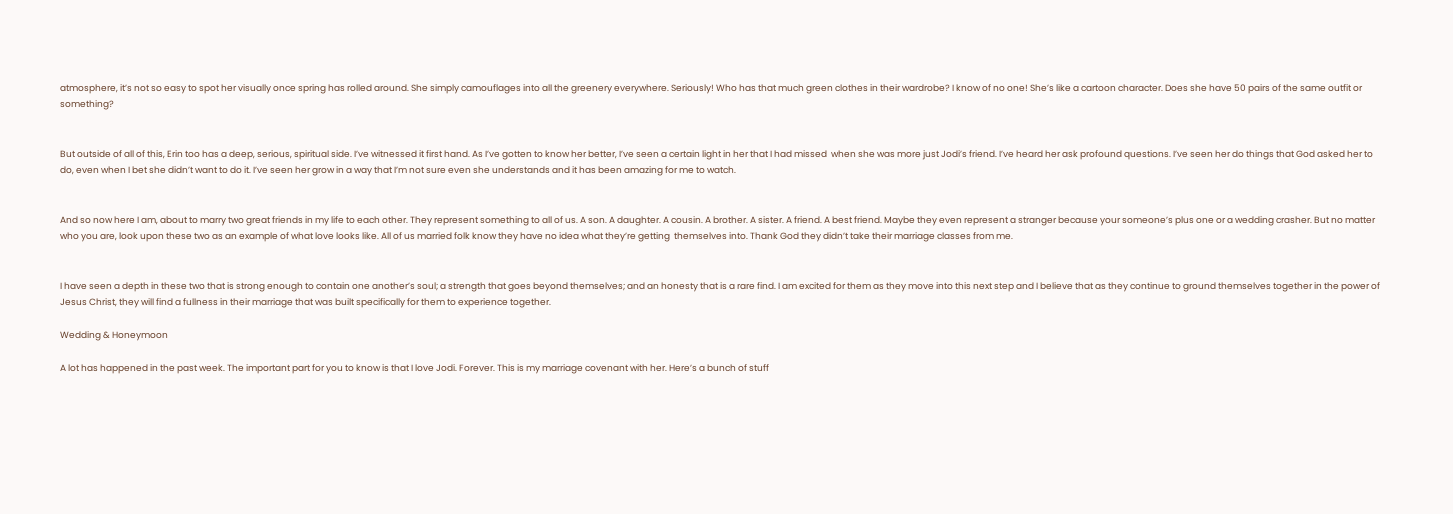atmosphere, it’s not so easy to spot her visually once spring has rolled around. She simply camouflages into all the greenery everywhere. Seriously! Who has that much green clothes in their wardrobe? I know of no one! She’s like a cartoon character. Does she have 50 pairs of the same outfit or something?


But outside of all of this, Erin too has a deep, serious, spiritual side. I’ve witnessed it first hand. As I’ve gotten to know her better, I’ve seen a certain light in her that I had missed  when she was more just Jodi’s friend. I’ve heard her ask profound questions. I’ve seen her do things that God asked her to do, even when I bet she didn’t want to do it. I’ve seen her grow in a way that I’m not sure even she understands and it has been amazing for me to watch.


And so now here I am, about to marry two great friends in my life to each other. They represent something to all of us. A son. A daughter. A cousin. A brother. A sister. A friend. A best friend. Maybe they even represent a stranger because your someone’s plus one or a wedding crasher. But no matter who you are, look upon these two as an example of what love looks like. All of us married folk know they have no idea what they’re getting  themselves into. Thank God they didn’t take their marriage classes from me.


I have seen a depth in these two that is strong enough to contain one another’s soul; a strength that goes beyond themselves; and an honesty that is a rare find. I am excited for them as they move into this next step and I believe that as they continue to ground themselves together in the power of Jesus Christ, they will find a fullness in their marriage that was built specifically for them to experience together.

Wedding & Honeymoon

A lot has happened in the past week. The important part for you to know is that I love Jodi. Forever. This is my marriage covenant with her. Here’s a bunch of stuff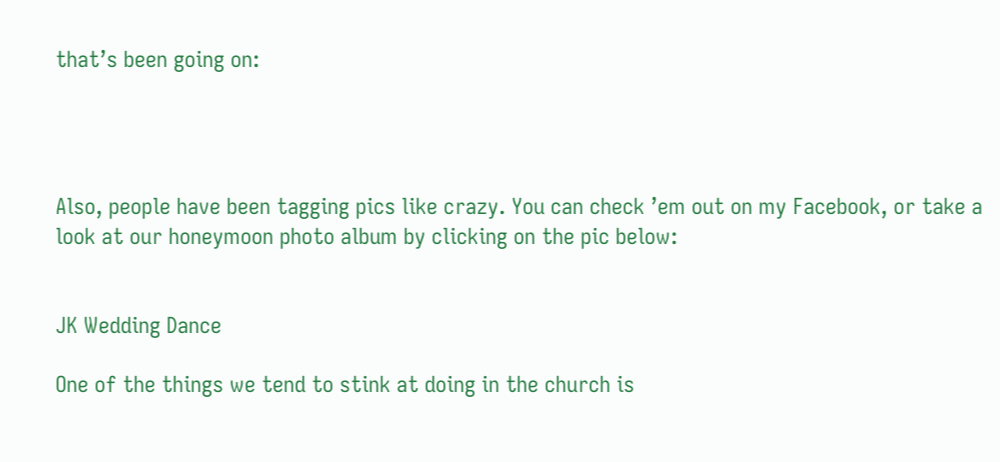that’s been going on:




Also, people have been tagging pics like crazy. You can check ’em out on my Facebook, or take a look at our honeymoon photo album by clicking on the pic below:


JK Wedding Dance

One of the things we tend to stink at doing in the church is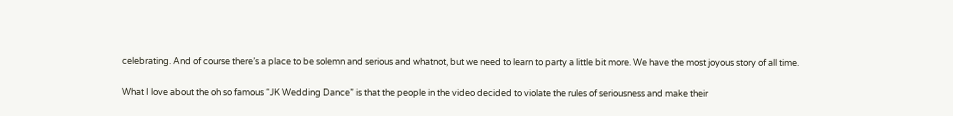celebrating. And of course there’s a place to be solemn and serious and whatnot, but we need to learn to party a little bit more. We have the most joyous story of all time.

What I love about the oh so famous “JK Wedding Dance” is that the people in the video decided to violate the rules of seriousness and make their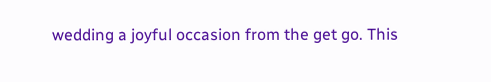wedding a joyful occasion from the get go. This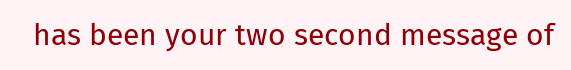has been your two second message of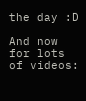the day :D

And now for lots of videos: